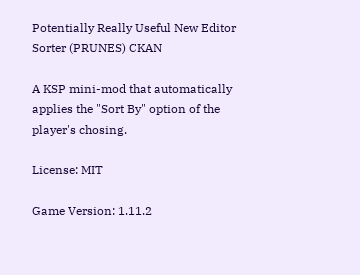Potentially Really Useful New Editor Sorter (PRUNES) CKAN

A KSP mini-mod that automatically applies the "Sort By" option of the player's chosing.

License: MIT

Game Version: 1.11.2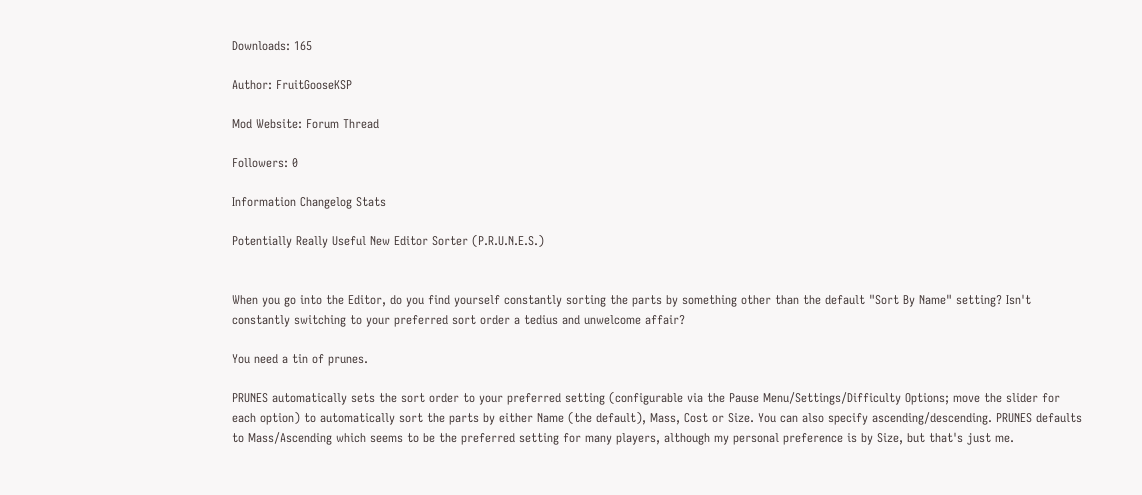Downloads: 165

Author: FruitGooseKSP

Mod Website: Forum Thread

Followers: 0

Information Changelog Stats

Potentially Really Useful New Editor Sorter (P.R.U.N.E.S.)


When you go into the Editor, do you find yourself constantly sorting the parts by something other than the default "Sort By Name" setting? Isn't constantly switching to your preferred sort order a tedius and unwelcome affair?

You need a tin of prunes.

PRUNES automatically sets the sort order to your preferred setting (configurable via the Pause Menu/Settings/Difficulty Options; move the slider for each option) to automatically sort the parts by either Name (the default), Mass, Cost or Size. You can also specify ascending/descending. PRUNES defaults to Mass/Ascending which seems to be the preferred setting for many players, although my personal preference is by Size, but that's just me.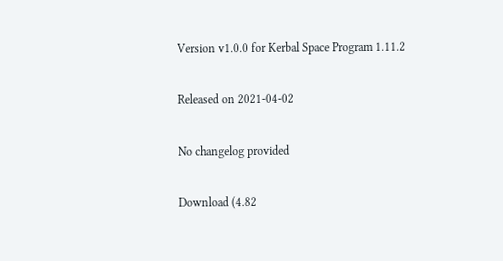Version v1.0.0 for Kerbal Space Program 1.11.2

Released on 2021-04-02

No changelog provided

Download (4.82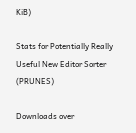KiB)

Stats for Potentially Really Useful New Editor Sorter (PRUNES)

Downloads over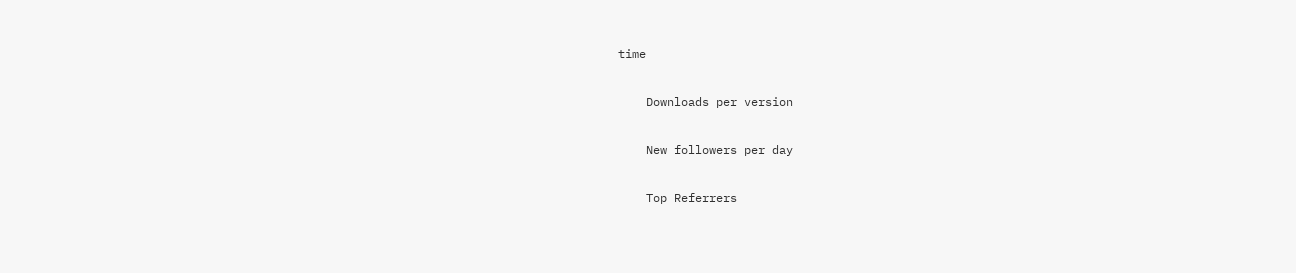time

    Downloads per version

    New followers per day

    Top Referrers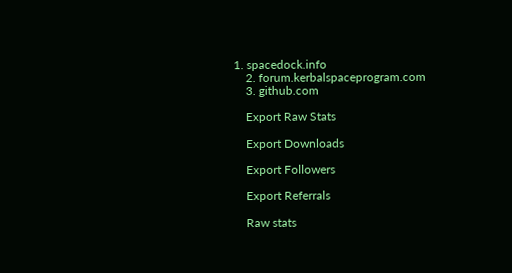1. spacedock.info
    2. forum.kerbalspaceprogram.com
    3. github.com

    Export Raw Stats

    Export Downloads

    Export Followers

    Export Referrals

    Raw stats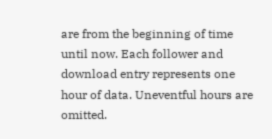are from the beginning of time until now. Each follower and download entry represents one hour of data. Uneventful hours are omitted.